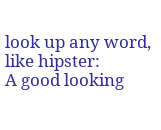look up any word, like hipster:
A good looking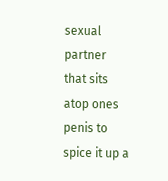sexual partner that sits atop ones penis to spice it up a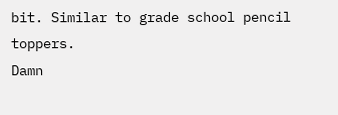bit. Similar to grade school pencil toppers.
Damn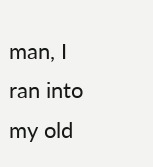man, I ran into my old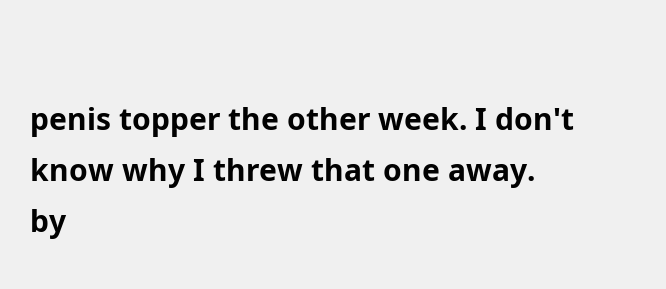penis topper the other week. I don't know why I threw that one away.
by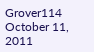Grover114 October 11, 2011